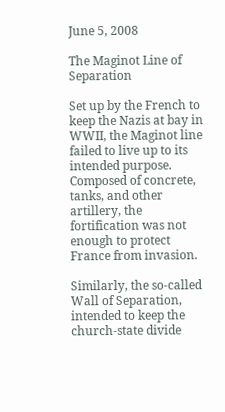June 5, 2008

The Maginot Line of Separation

Set up by the French to keep the Nazis at bay in WWII, the Maginot line failed to live up to its intended purpose. Composed of concrete, tanks, and other artillery, the fortification was not enough to protect France from invasion.

Similarly, the so-called Wall of Separation, intended to keep the church-state divide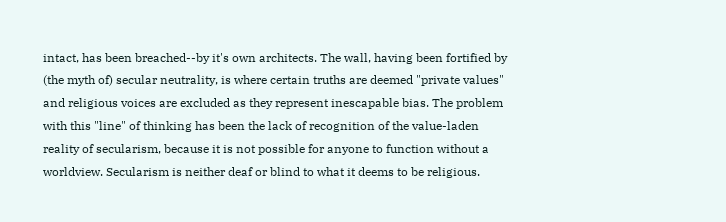intact, has been breached--by it's own architects. The wall, having been fortified by (the myth of) secular neutrality, is where certain truths are deemed "private values" and religious voices are excluded as they represent inescapable bias. The problem with this "line" of thinking has been the lack of recognition of the value-laden reality of secularism, because it is not possible for anyone to function without a worldview. Secularism is neither deaf or blind to what it deems to be religious.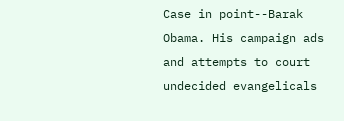Case in point--Barak Obama. His campaign ads and attempts to court undecided evangelicals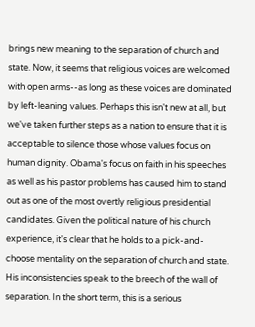brings new meaning to the separation of church and state. Now, it seems that religious voices are welcomed with open arms--as long as these voices are dominated by left-leaning values. Perhaps this isn't new at all, but we've taken further steps as a nation to ensure that it is acceptable to silence those whose values focus on human dignity. Obama's focus on faith in his speeches as well as his pastor problems has caused him to stand out as one of the most overtly religious presidential candidates. Given the political nature of his church experience, it's clear that he holds to a pick-and-choose mentality on the separation of church and state. His inconsistencies speak to the breech of the wall of separation. In the short term, this is a serious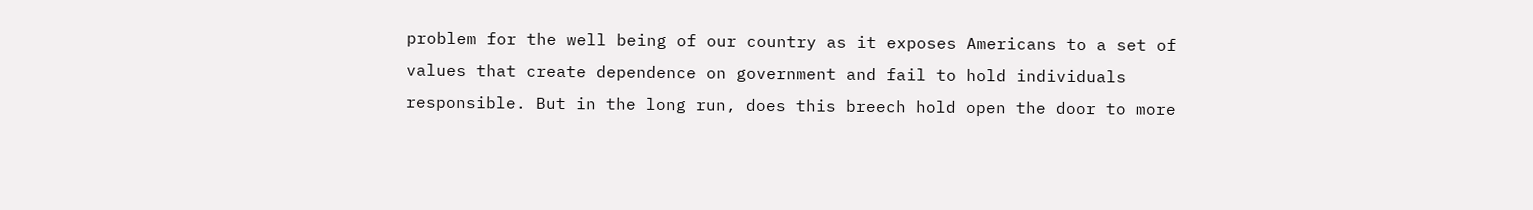problem for the well being of our country as it exposes Americans to a set of values that create dependence on government and fail to hold individuals responsible. But in the long run, does this breech hold open the door to more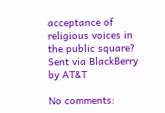acceptance of religious voices in the public square?
Sent via BlackBerry by AT&T

No comments: